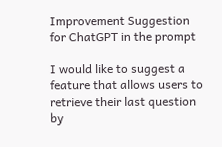Improvement Suggestion for ChatGPT in the prompt

I would like to suggest a feature that allows users to retrieve their last question by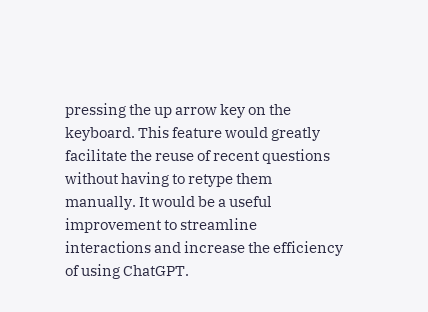pressing the up arrow key on the keyboard. This feature would greatly facilitate the reuse of recent questions without having to retype them manually. It would be a useful improvement to streamline interactions and increase the efficiency of using ChatGPT.